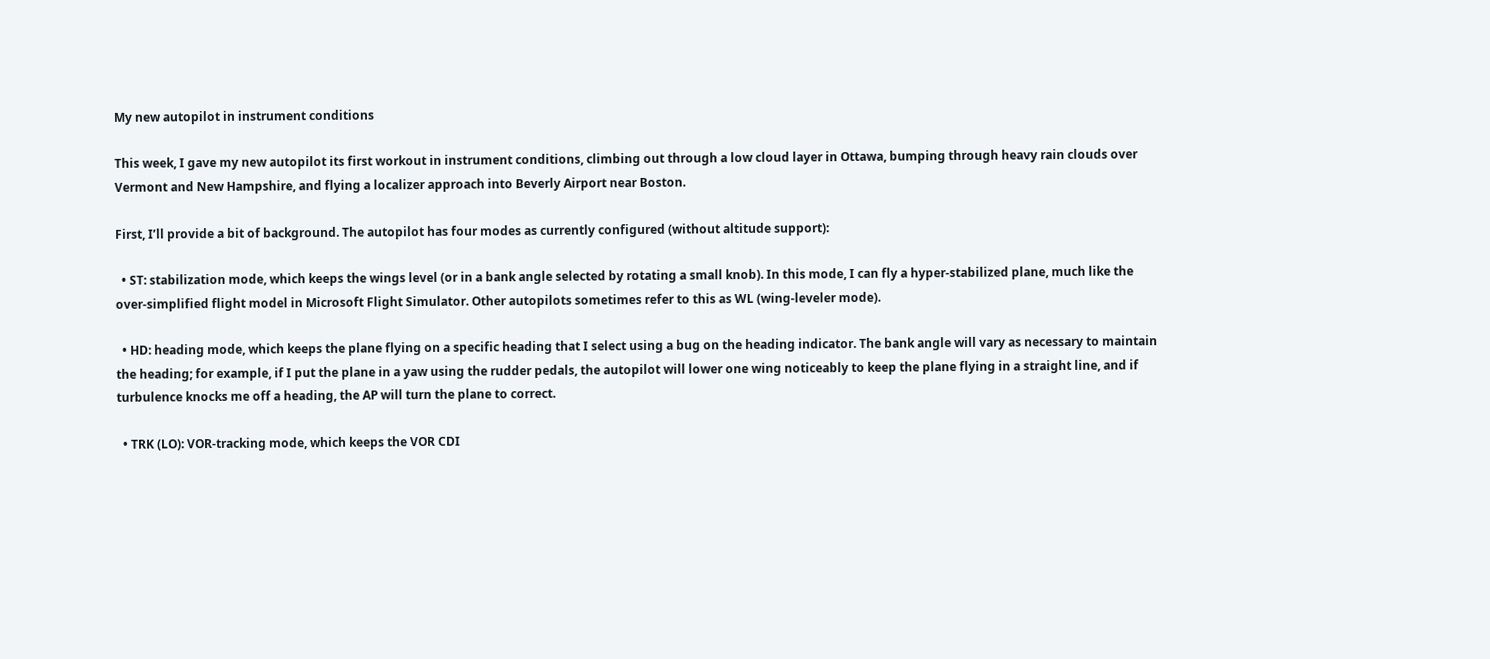My new autopilot in instrument conditions

This week, I gave my new autopilot its first workout in instrument conditions, climbing out through a low cloud layer in Ottawa, bumping through heavy rain clouds over Vermont and New Hampshire, and flying a localizer approach into Beverly Airport near Boston.

First, I’ll provide a bit of background. The autopilot has four modes as currently configured (without altitude support):

  • ST: stabilization mode, which keeps the wings level (or in a bank angle selected by rotating a small knob). In this mode, I can fly a hyper-stabilized plane, much like the over-simplified flight model in Microsoft Flight Simulator. Other autopilots sometimes refer to this as WL (wing-leveler mode).

  • HD: heading mode, which keeps the plane flying on a specific heading that I select using a bug on the heading indicator. The bank angle will vary as necessary to maintain the heading; for example, if I put the plane in a yaw using the rudder pedals, the autopilot will lower one wing noticeably to keep the plane flying in a straight line, and if turbulence knocks me off a heading, the AP will turn the plane to correct.

  • TRK (LO): VOR-tracking mode, which keeps the VOR CDI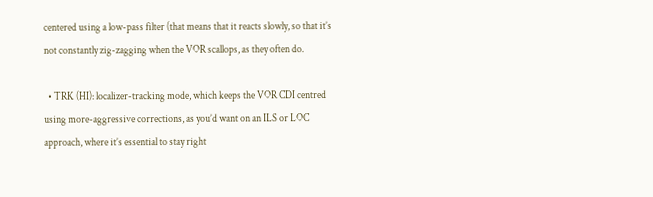centered using a low-pass filter (that means that it reacts slowly, so that it’s not constantly zig-zagging when the VOR scallops, as they often do.

  • TRK (HI): localizer-tracking mode, which keeps the VOR CDI centred using more-aggressive corrections, as you’d want on an ILS or LOC approach, where it’s essential to stay right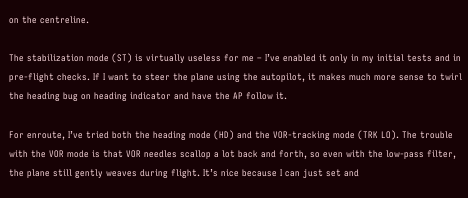on the centreline.

The stabilization mode (ST) is virtually useless for me – I’ve enabled it only in my initial tests and in pre-flight checks. If I want to steer the plane using the autopilot, it makes much more sense to twirl the heading bug on heading indicator and have the AP follow it.

For enroute, I’ve tried both the heading mode (HD) and the VOR-tracking mode (TRK LO). The trouble with the VOR mode is that VOR needles scallop a lot back and forth, so even with the low-pass filter, the plane still gently weaves during flight. It’s nice because I can just set and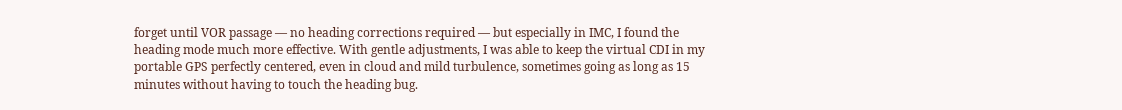forget until VOR passage — no heading corrections required — but especially in IMC, I found the heading mode much more effective. With gentle adjustments, I was able to keep the virtual CDI in my portable GPS perfectly centered, even in cloud and mild turbulence, sometimes going as long as 15 minutes without having to touch the heading bug.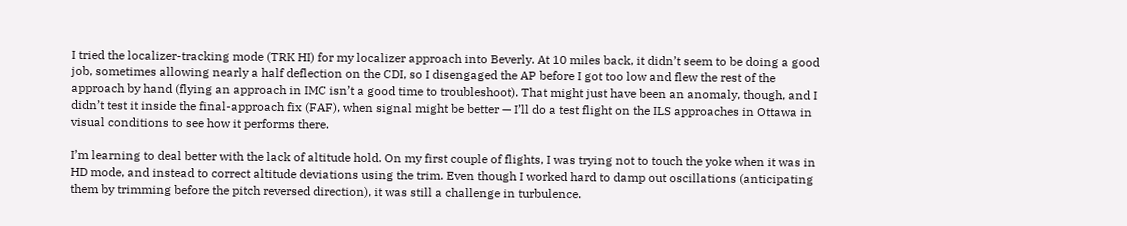I tried the localizer-tracking mode (TRK HI) for my localizer approach into Beverly. At 10 miles back, it didn’t seem to be doing a good job, sometimes allowing nearly a half deflection on the CDI, so I disengaged the AP before I got too low and flew the rest of the approach by hand (flying an approach in IMC isn’t a good time to troubleshoot). That might just have been an anomaly, though, and I didn’t test it inside the final-approach fix (FAF), when signal might be better — I’ll do a test flight on the ILS approaches in Ottawa in visual conditions to see how it performs there.

I’m learning to deal better with the lack of altitude hold. On my first couple of flights, I was trying not to touch the yoke when it was in HD mode, and instead to correct altitude deviations using the trim. Even though I worked hard to damp out oscillations (anticipating them by trimming before the pitch reversed direction), it was still a challenge in turbulence.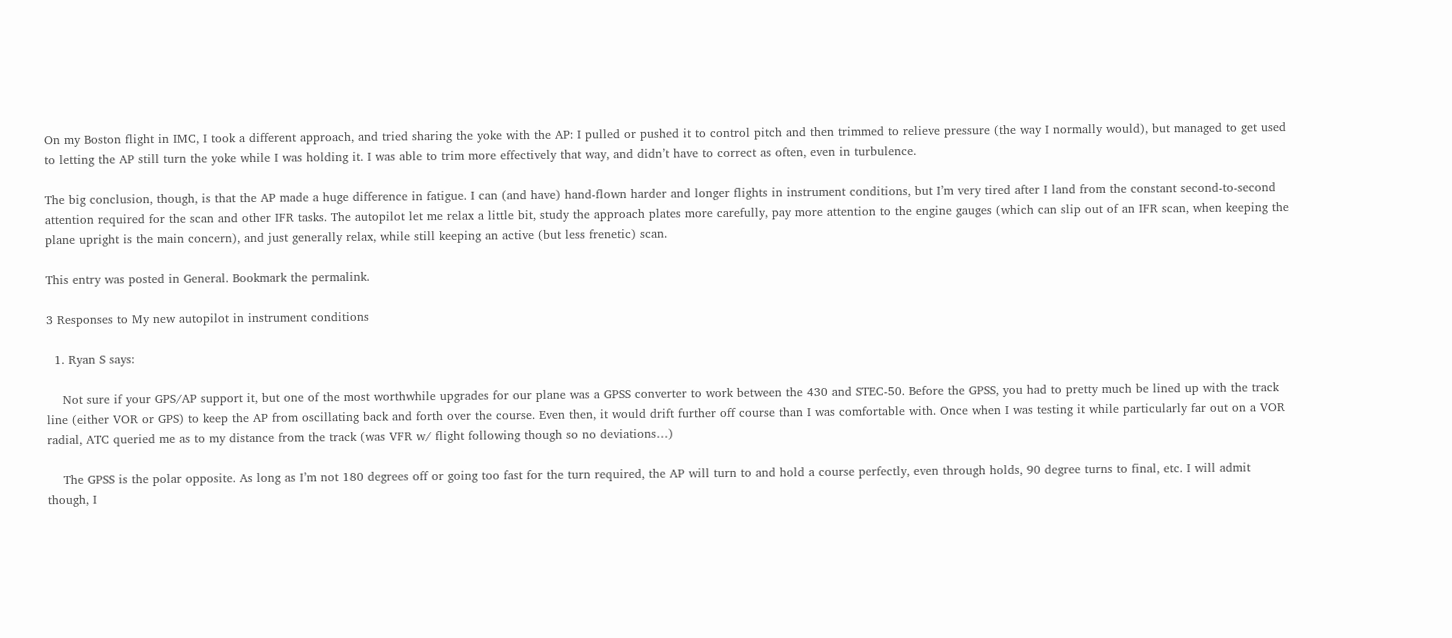On my Boston flight in IMC, I took a different approach, and tried sharing the yoke with the AP: I pulled or pushed it to control pitch and then trimmed to relieve pressure (the way I normally would), but managed to get used to letting the AP still turn the yoke while I was holding it. I was able to trim more effectively that way, and didn’t have to correct as often, even in turbulence.

The big conclusion, though, is that the AP made a huge difference in fatigue. I can (and have) hand-flown harder and longer flights in instrument conditions, but I’m very tired after I land from the constant second-to-second attention required for the scan and other IFR tasks. The autopilot let me relax a little bit, study the approach plates more carefully, pay more attention to the engine gauges (which can slip out of an IFR scan, when keeping the plane upright is the main concern), and just generally relax, while still keeping an active (but less frenetic) scan.

This entry was posted in General. Bookmark the permalink.

3 Responses to My new autopilot in instrument conditions

  1. Ryan S says:

    Not sure if your GPS/AP support it, but one of the most worthwhile upgrades for our plane was a GPSS converter to work between the 430 and STEC-50. Before the GPSS, you had to pretty much be lined up with the track line (either VOR or GPS) to keep the AP from oscillating back and forth over the course. Even then, it would drift further off course than I was comfortable with. Once when I was testing it while particularly far out on a VOR radial, ATC queried me as to my distance from the track (was VFR w/ flight following though so no deviations…)

    The GPSS is the polar opposite. As long as I’m not 180 degrees off or going too fast for the turn required, the AP will turn to and hold a course perfectly, even through holds, 90 degree turns to final, etc. I will admit though, I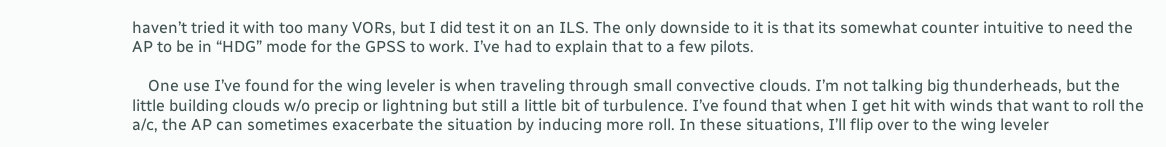haven’t tried it with too many VORs, but I did test it on an ILS. The only downside to it is that its somewhat counter intuitive to need the AP to be in “HDG” mode for the GPSS to work. I’ve had to explain that to a few pilots.

    One use I’ve found for the wing leveler is when traveling through small convective clouds. I’m not talking big thunderheads, but the little building clouds w/o precip or lightning but still a little bit of turbulence. I’ve found that when I get hit with winds that want to roll the a/c, the AP can sometimes exacerbate the situation by inducing more roll. In these situations, I’ll flip over to the wing leveler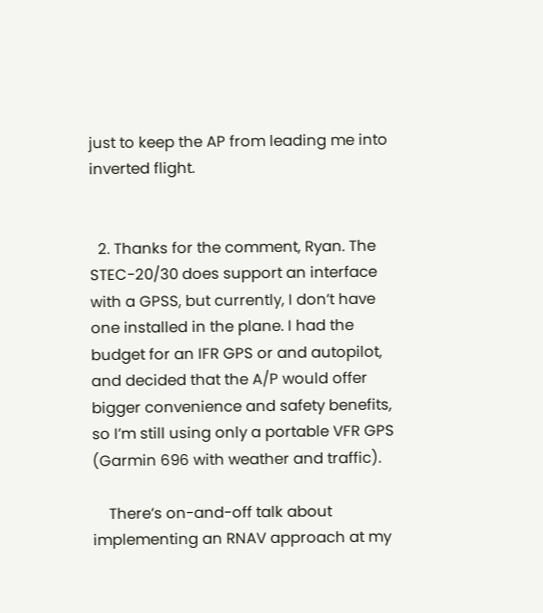just to keep the AP from leading me into inverted flight.


  2. Thanks for the comment, Ryan. The STEC-20/30 does support an interface with a GPSS, but currently, I don’t have one installed in the plane. I had the budget for an IFR GPS or and autopilot, and decided that the A/P would offer bigger convenience and safety benefits, so I’m still using only a portable VFR GPS (Garmin 696 with weather and traffic).

    There’s on-and-off talk about implementing an RNAV approach at my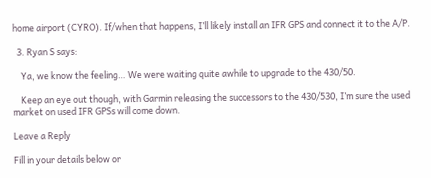home airport (CYRO). If/when that happens, I’ll likely install an IFR GPS and connect it to the A/P.

  3. Ryan S says:

    Ya, we know the feeling… We were waiting quite awhile to upgrade to the 430/50.

    Keep an eye out though, with Garmin releasing the successors to the 430/530, I’m sure the used market on used IFR GPSs will come down.

Leave a Reply

Fill in your details below or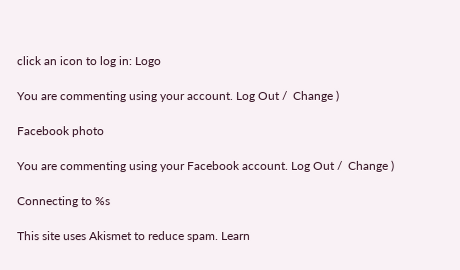click an icon to log in: Logo

You are commenting using your account. Log Out /  Change )

Facebook photo

You are commenting using your Facebook account. Log Out /  Change )

Connecting to %s

This site uses Akismet to reduce spam. Learn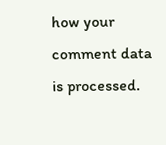how your comment data is processed.